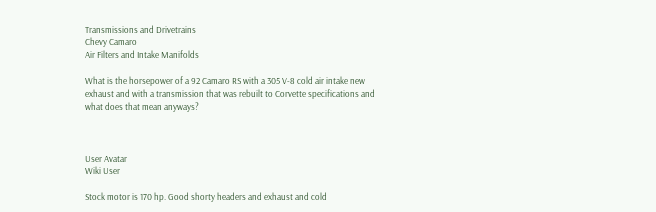Transmissions and Drivetrains
Chevy Camaro
Air Filters and Intake Manifolds

What is the horsepower of a 92 Camaro RS with a 305 V-8 cold air intake new exhaust and with a transmission that was rebuilt to Corvette specifications and what does that mean anyways?



User Avatar
Wiki User

Stock motor is 170 hp. Good shorty headers and exhaust and cold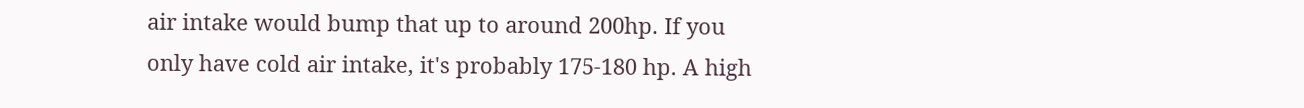air intake would bump that up to around 200hp. If you only have cold air intake, it's probably 175-180 hp. A high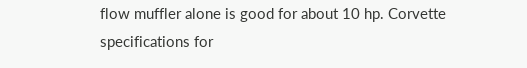flow muffler alone is good for about 10 hp. Corvette specifications for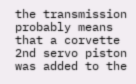the transmission probably means that a corvette 2nd servo piston was added to the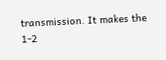transmission. It makes the 1-2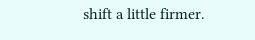shift a little firmer.